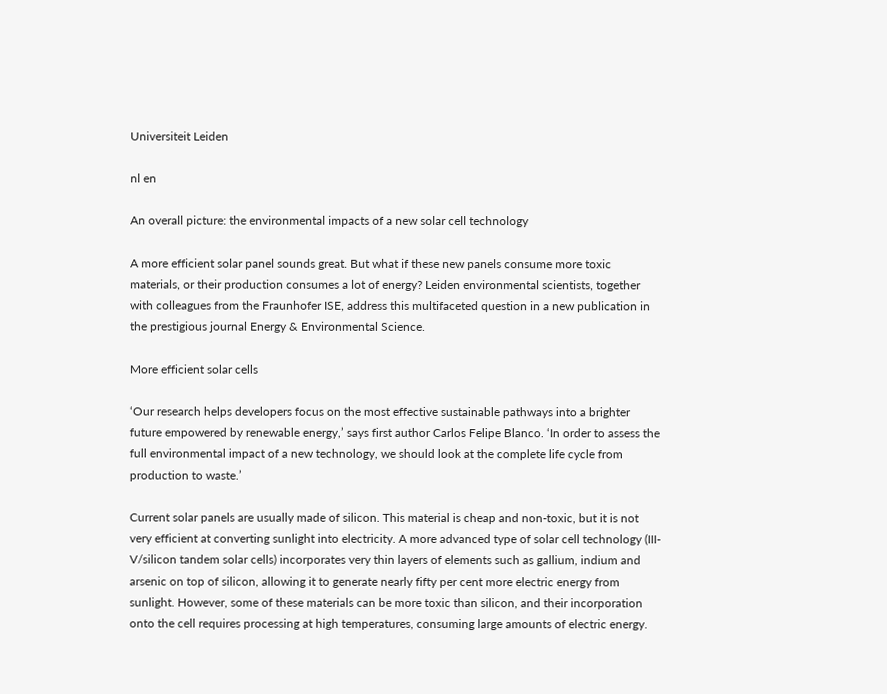Universiteit Leiden

nl en

An overall picture: the environmental impacts of a new solar cell technology

A more efficient solar panel sounds great. But what if these new panels consume more toxic materials, or their production consumes a lot of energy? Leiden environmental scientists, together with colleagues from the Fraunhofer ISE, address this multifaceted question in a new publication in the prestigious journal Energy & Environmental Science.

More efficient solar cells

‘Our research helps developers focus on the most effective sustainable pathways into a brighter future empowered by renewable energy,’ says first author Carlos Felipe Blanco. ‘In order to assess the full environmental impact of a new technology, we should look at the complete life cycle from production to waste.’

Current solar panels are usually made of silicon. This material is cheap and non-toxic, but it is not very efficient at converting sunlight into electricity. A more advanced type of solar cell technology (III-V/silicon tandem solar cells) incorporates very thin layers of elements such as gallium, indium and arsenic on top of silicon, allowing it to generate nearly fifty per cent more electric energy from sunlight. However, some of these materials can be more toxic than silicon, and their incorporation onto the cell requires processing at high temperatures, consuming large amounts of electric energy.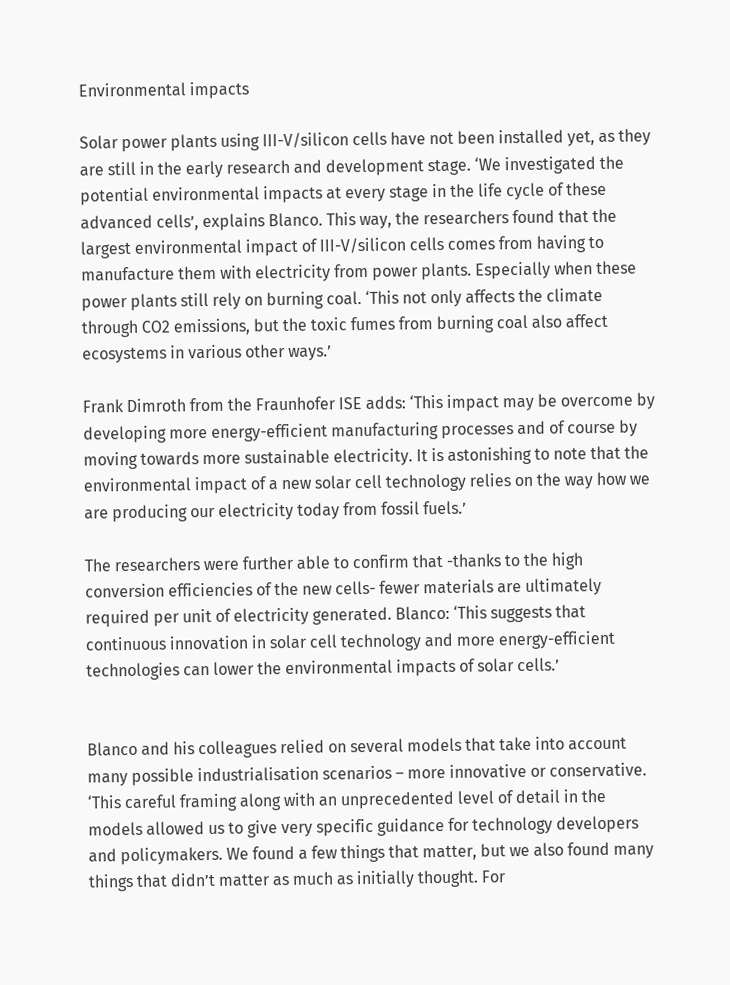Environmental impacts

Solar power plants using III-V/silicon cells have not been installed yet, as they are still in the early research and development stage. ‘We investigated the potential environmental impacts at every stage in the life cycle of these advanced cells’, explains Blanco. This way, the researchers found that the largest environmental impact of III-V/silicon cells comes from having to manufacture them with electricity from power plants. Especially when these power plants still rely on burning coal. ‘This not only affects the climate through CO2 emissions, but the toxic fumes from burning coal also affect ecosystems in various other ways.’

Frank Dimroth from the Fraunhofer ISE adds: ‘This impact may be overcome by developing more energy-efficient manufacturing processes and of course by moving towards more sustainable electricity. It is astonishing to note that the environmental impact of a new solar cell technology relies on the way how we are producing our electricity today from fossil fuels.’

The researchers were further able to confirm that -thanks to the high conversion efficiencies of the new cells- fewer materials are ultimately required per unit of electricity generated. Blanco: ‘This suggests that continuous innovation in solar cell technology and more energy-efficient technologies can lower the environmental impacts of solar cells.’


Blanco and his colleagues relied on several models that take into account many possible industrialisation scenarios – more innovative or conservative. ‘This careful framing along with an unprecedented level of detail in the models allowed us to give very specific guidance for technology developers and policymakers. We found a few things that matter, but we also found many things that didn’t matter as much as initially thought. For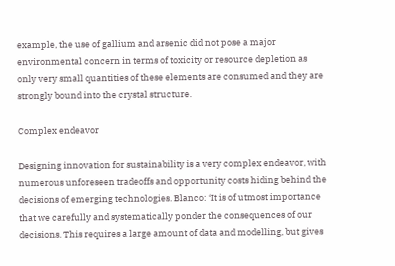example, the use of gallium and arsenic did not pose a major environmental concern in terms of toxicity or resource depletion as only very small quantities of these elements are consumed and they are strongly bound into the crystal structure.

Complex endeavor

Designing innovation for sustainability is a very complex endeavor, with numerous unforeseen tradeoffs and opportunity costs hiding behind the decisions of emerging technologies. Blanco: ‘It is of utmost importance that we carefully and systematically ponder the consequences of our decisions. This requires a large amount of data and modelling, but gives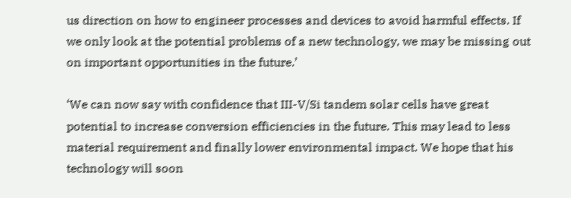us direction on how to engineer processes and devices to avoid harmful effects. If we only look at the potential problems of a new technology, we may be missing out on important opportunities in the future.’

‘We can now say with confidence that III-V/Si tandem solar cells have great potential to increase conversion efficiencies in the future. This may lead to less material requirement and finally lower environmental impact. We hope that his technology will soon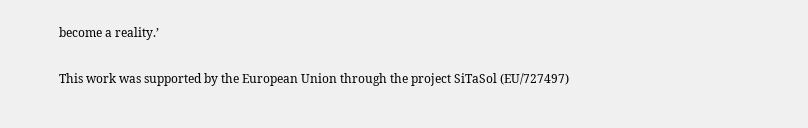become a reality.’

This work was supported by the European Union through the project SiTaSol (EU/727497)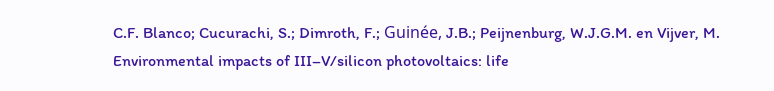C.F. Blanco; Cucurachi, S.; Dimroth, F.; Guinée, J.B.; Peijnenburg, W.J.G.M. en Vijver, M. Environmental impacts of III–V/silicon photovoltaics: life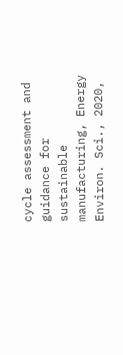cycle assessment and guidance for sustainable manufacturing, Energy Environ. Sci., 2020,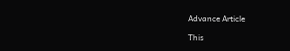Advance Article

This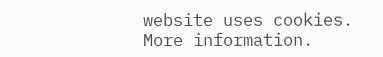website uses cookies.  More information.